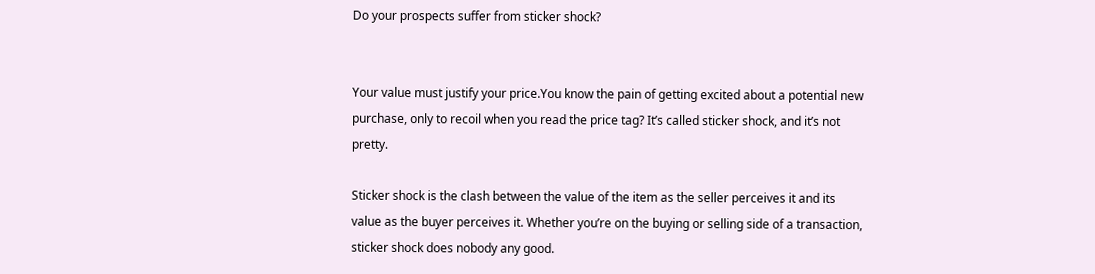Do your prospects suffer from sticker shock?


Your value must justify your price.You know the pain of getting excited about a potential new purchase, only to recoil when you read the price tag? It’s called sticker shock, and it’s not pretty.

Sticker shock is the clash between the value of the item as the seller perceives it and its value as the buyer perceives it. Whether you’re on the buying or selling side of a transaction, sticker shock does nobody any good.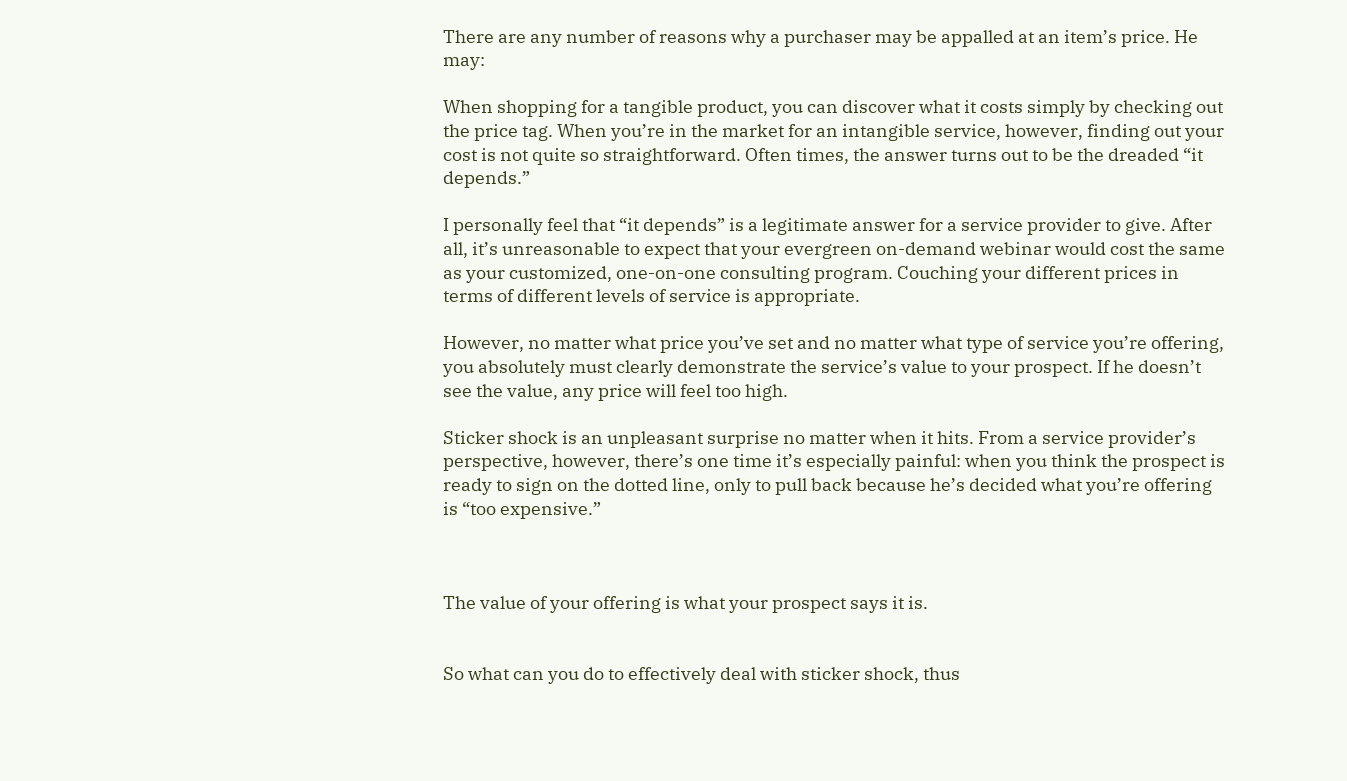There are any number of reasons why a purchaser may be appalled at an item’s price. He may:

When shopping for a tangible product, you can discover what it costs simply by checking out the price tag. When you’re in the market for an intangible service, however, finding out your cost is not quite so straightforward. Often times, the answer turns out to be the dreaded “it depends.”

I personally feel that “it depends” is a legitimate answer for a service provider to give. After all, it’s unreasonable to expect that your evergreen on-demand webinar would cost the same as your customized, one-on-one consulting program. Couching your different prices in terms of different levels of service is appropriate.

However, no matter what price you’ve set and no matter what type of service you’re offering, you absolutely must clearly demonstrate the service’s value to your prospect. If he doesn’t see the value, any price will feel too high.

Sticker shock is an unpleasant surprise no matter when it hits. From a service provider’s perspective, however, there’s one time it’s especially painful: when you think the prospect is ready to sign on the dotted line, only to pull back because he’s decided what you’re offering is “too expensive.”



The value of your offering is what your prospect says it is.


So what can you do to effectively deal with sticker shock, thus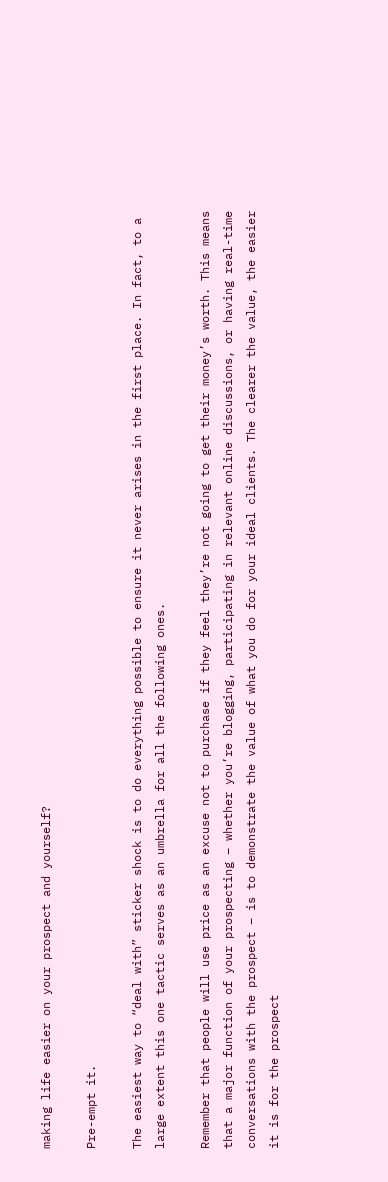making life easier on your prospect and yourself?

Pre-empt it.

The easiest way to “deal with” sticker shock is to do everything possible to ensure it never arises in the first place. In fact, to a large extent this one tactic serves as an umbrella for all the following ones.

Remember that people will use price as an excuse not to purchase if they feel they’re not going to get their money’s worth. This means that a major function of your prospecting – whether you’re blogging, participating in relevant online discussions, or having real-time conversations with the prospect – is to demonstrate the value of what you do for your ideal clients. The clearer the value, the easier it is for the prospect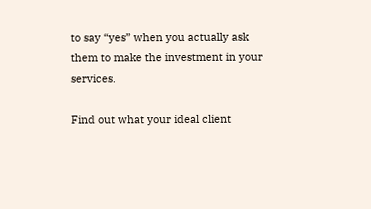to say “yes” when you actually ask them to make the investment in your services.

Find out what your ideal client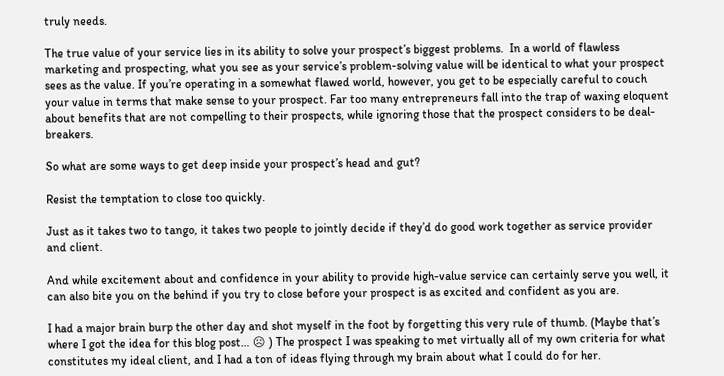truly needs.

The true value of your service lies in its ability to solve your prospect’s biggest problems.  In a world of flawless marketing and prospecting, what you see as your service’s problem-solving value will be identical to what your prospect sees as the value. If you’re operating in a somewhat flawed world, however, you get to be especially careful to couch your value in terms that make sense to your prospect. Far too many entrepreneurs fall into the trap of waxing eloquent about benefits that are not compelling to their prospects, while ignoring those that the prospect considers to be deal-breakers.

So what are some ways to get deep inside your prospect’s head and gut?

Resist the temptation to close too quickly.

Just as it takes two to tango, it takes two people to jointly decide if they’d do good work together as service provider and client.

And while excitement about and confidence in your ability to provide high-value service can certainly serve you well, it can also bite you on the behind if you try to close before your prospect is as excited and confident as you are.

I had a major brain burp the other day and shot myself in the foot by forgetting this very rule of thumb. (Maybe that’s where I got the idea for this blog post… ☹ ) The prospect I was speaking to met virtually all of my own criteria for what constitutes my ideal client, and I had a ton of ideas flying through my brain about what I could do for her.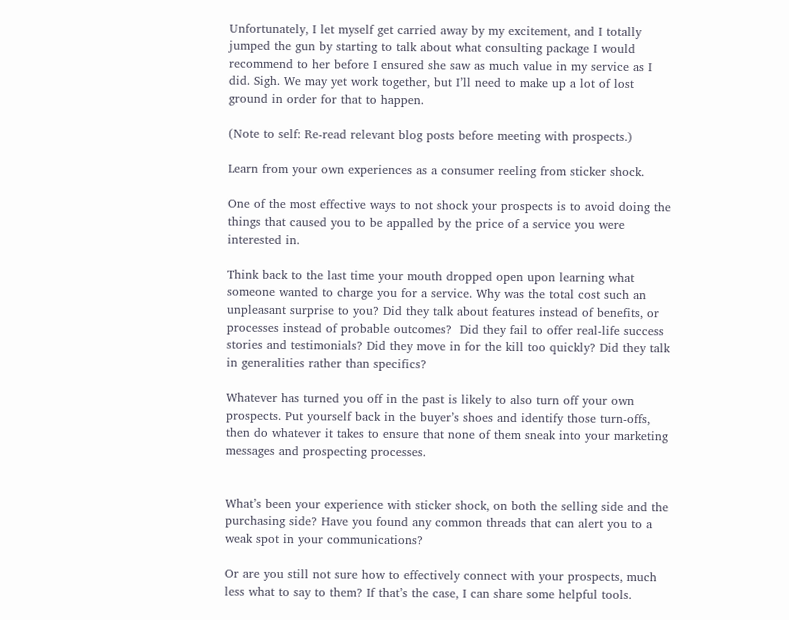Unfortunately, I let myself get carried away by my excitement, and I totally jumped the gun by starting to talk about what consulting package I would recommend to her before I ensured she saw as much value in my service as I did. Sigh. We may yet work together, but I’ll need to make up a lot of lost ground in order for that to happen.

(Note to self: Re-read relevant blog posts before meeting with prospects.)

Learn from your own experiences as a consumer reeling from sticker shock.

One of the most effective ways to not shock your prospects is to avoid doing the things that caused you to be appalled by the price of a service you were interested in.

Think back to the last time your mouth dropped open upon learning what someone wanted to charge you for a service. Why was the total cost such an unpleasant surprise to you? Did they talk about features instead of benefits, or processes instead of probable outcomes?  Did they fail to offer real-life success stories and testimonials? Did they move in for the kill too quickly? Did they talk in generalities rather than specifics?

Whatever has turned you off in the past is likely to also turn off your own prospects. Put yourself back in the buyer’s shoes and identify those turn-offs, then do whatever it takes to ensure that none of them sneak into your marketing messages and prospecting processes.


What’s been your experience with sticker shock, on both the selling side and the purchasing side? Have you found any common threads that can alert you to a weak spot in your communications?

Or are you still not sure how to effectively connect with your prospects, much less what to say to them? If that’s the case, I can share some helpful tools.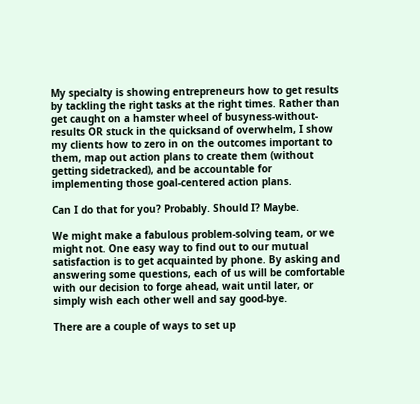My specialty is showing entrepreneurs how to get results by tackling the right tasks at the right times. Rather than get caught on a hamster wheel of busyness-without-results OR stuck in the quicksand of overwhelm, I show my clients how to zero in on the outcomes important to them, map out action plans to create them (without getting sidetracked), and be accountable for implementing those goal-centered action plans.

Can I do that for you? Probably. Should I? Maybe.

We might make a fabulous problem-solving team, or we might not. One easy way to find out to our mutual satisfaction is to get acquainted by phone. By asking and answering some questions, each of us will be comfortable with our decision to forge ahead, wait until later, or simply wish each other well and say good-bye.

There are a couple of ways to set up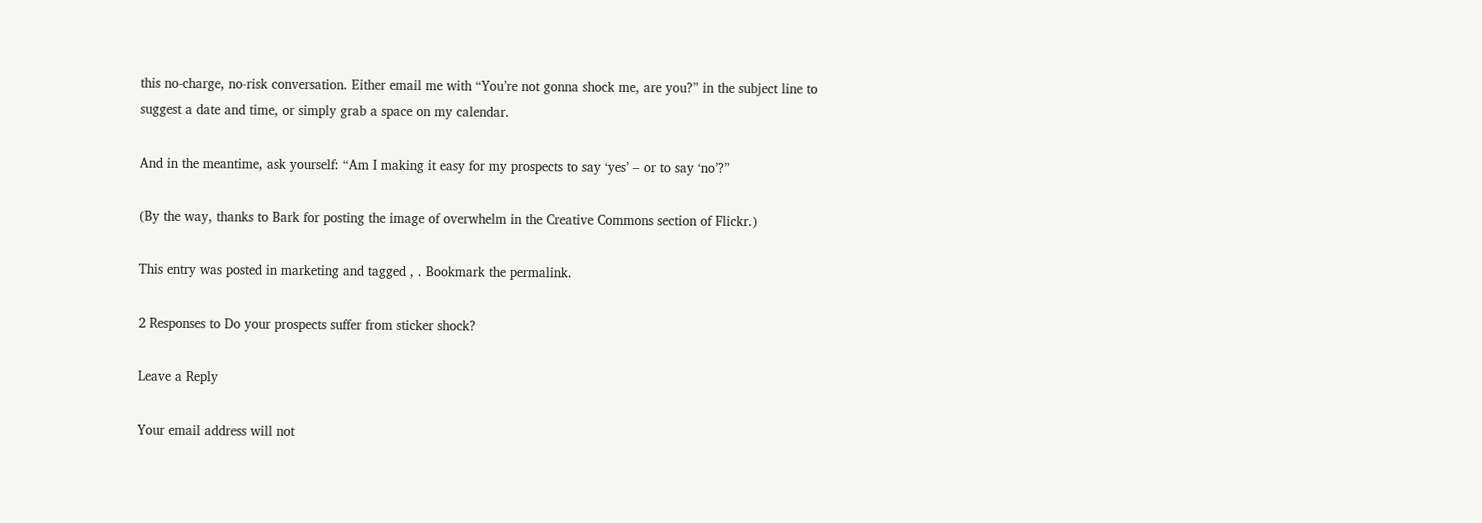this no-charge, no-risk conversation. Either email me with “You’re not gonna shock me, are you?” in the subject line to suggest a date and time, or simply grab a space on my calendar.

And in the meantime, ask yourself: “Am I making it easy for my prospects to say ‘yes’ – or to say ‘no’?”

(By the way, thanks to Bark for posting the image of overwhelm in the Creative Commons section of Flickr.)

This entry was posted in marketing and tagged , . Bookmark the permalink.

2 Responses to Do your prospects suffer from sticker shock?

Leave a Reply

Your email address will not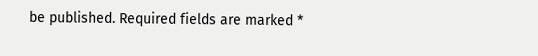be published. Required fields are marked *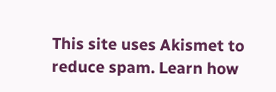This site uses Akismet to reduce spam. Learn how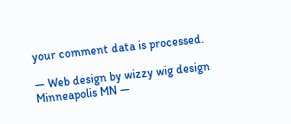your comment data is processed.

— Web design by wizzy wig design Minneapolis MN —